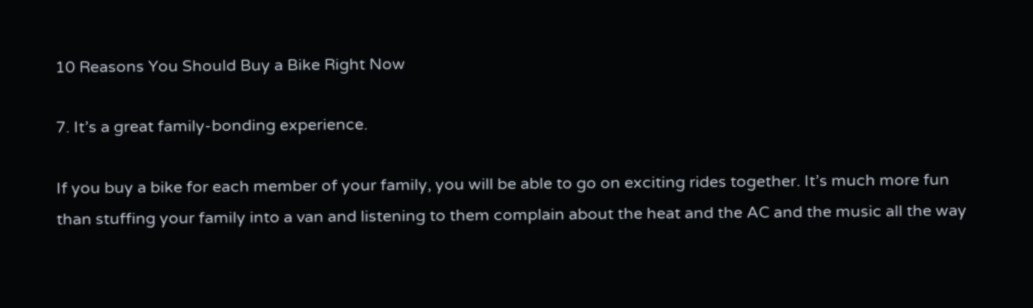10 Reasons You Should Buy a Bike Right Now

7. It’s a great family-bonding experience.

If you buy a bike for each member of your family, you will be able to go on exciting rides together. It’s much more fun than stuffing your family into a van and listening to them complain about the heat and the AC and the music all the way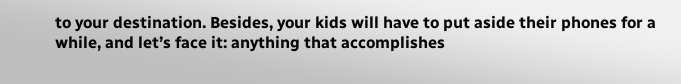to your destination. Besides, your kids will have to put aside their phones for a while, and let’s face it: anything that accomplishes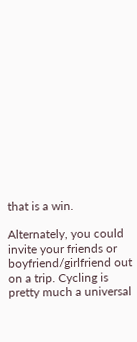that is a win.

Alternately, you could invite your friends or boyfriend/girlfriend out on a trip. Cycling is pretty much a universal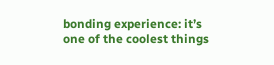bonding experience: it’s one of the coolest things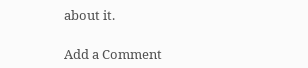about it.

Add a Comment